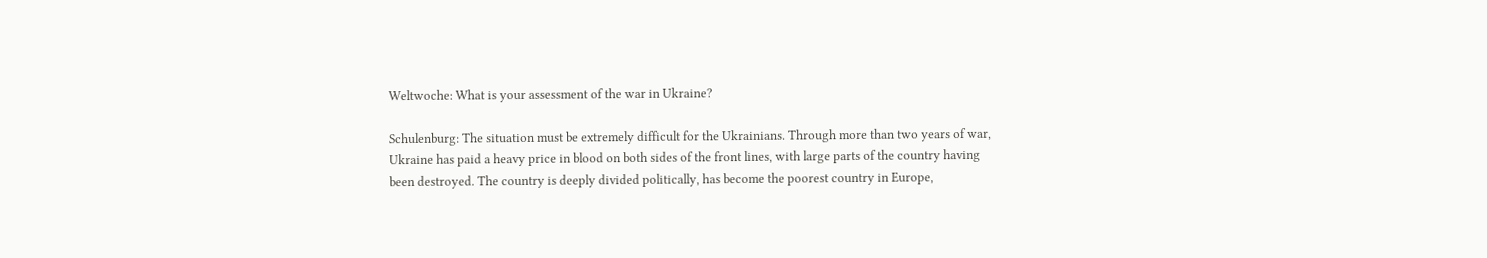Weltwoche: What is your assessment of the war in Ukraine?

Schulenburg: The situation must be extremely difficult for the Ukrainians. Through more than two years of war, Ukraine has paid a heavy price in blood on both sides of the front lines, with large parts of the country having been destroyed. The country is deeply divided politically, has become the poorest country in Europe,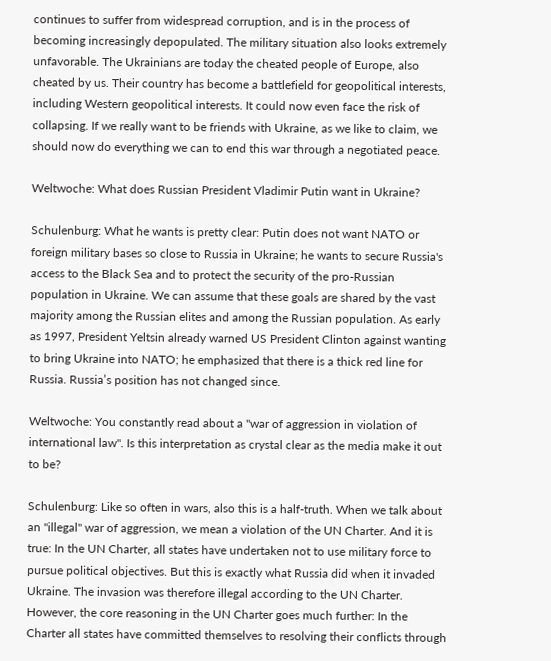continues to suffer from widespread corruption, and is in the process of becoming increasingly depopulated. The military situation also looks extremely unfavorable. The Ukrainians are today the cheated people of Europe, also cheated by us. Their country has become a battlefield for geopolitical interests, including Western geopolitical interests. It could now even face the risk of collapsing. If we really want to be friends with Ukraine, as we like to claim, we should now do everything we can to end this war through a negotiated peace.

Weltwoche: What does Russian President Vladimir Putin want in Ukraine?

Schulenburg: What he wants is pretty clear: Putin does not want NATO or foreign military bases so close to Russia in Ukraine; he wants to secure Russia's access to the Black Sea and to protect the security of the pro-Russian population in Ukraine. We can assume that these goals are shared by the vast majority among the Russian elites and among the Russian population. As early as 1997, President Yeltsin already warned US President Clinton against wanting to bring Ukraine into NATO; he emphasized that there is a thick red line for Russia. Russia’s position has not changed since.

Weltwoche: You constantly read about a "war of aggression in violation of international law". Is this interpretation as crystal clear as the media make it out to be?

Schulenburg: Like so often in wars, also this is a half-truth. When we talk about an "illegal" war of aggression, we mean a violation of the UN Charter. And it is true: In the UN Charter, all states have undertaken not to use military force to pursue political objectives. But this is exactly what Russia did when it invaded Ukraine. The invasion was therefore illegal according to the UN Charter. However, the core reasoning in the UN Charter goes much further: In the Charter all states have committed themselves to resolving their conflicts through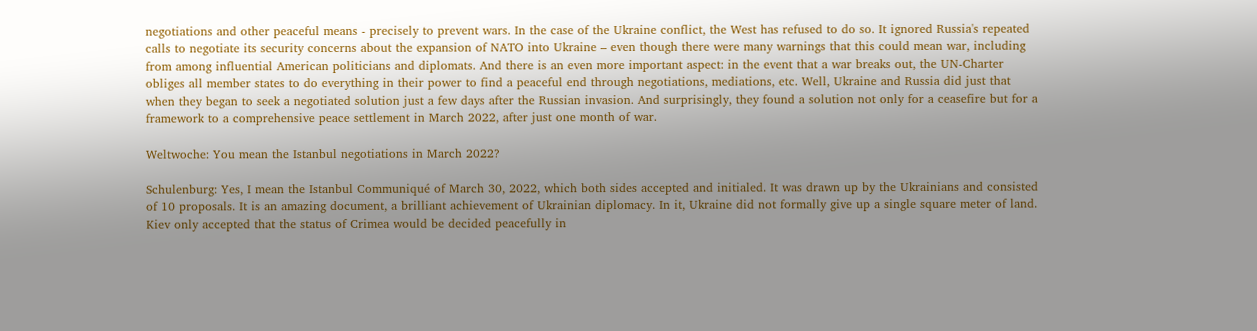negotiations and other peaceful means - precisely to prevent wars. In the case of the Ukraine conflict, the West has refused to do so. It ignored Russia's repeated calls to negotiate its security concerns about the expansion of NATO into Ukraine – even though there were many warnings that this could mean war, including from among influential American politicians and diplomats. And there is an even more important aspect: in the event that a war breaks out, the UN-Charter obliges all member states to do everything in their power to find a peaceful end through negotiations, mediations, etc. Well, Ukraine and Russia did just that when they began to seek a negotiated solution just a few days after the Russian invasion. And surprisingly, they found a solution not only for a ceasefire but for a framework to a comprehensive peace settlement in March 2022, after just one month of war.

Weltwoche: You mean the Istanbul negotiations in March 2022?

Schulenburg: Yes, I mean the Istanbul Communiqué of March 30, 2022, which both sides accepted and initialed. It was drawn up by the Ukrainians and consisted of 10 proposals. It is an amazing document, a brilliant achievement of Ukrainian diplomacy. In it, Ukraine did not formally give up a single square meter of land. Kiev only accepted that the status of Crimea would be decided peacefully in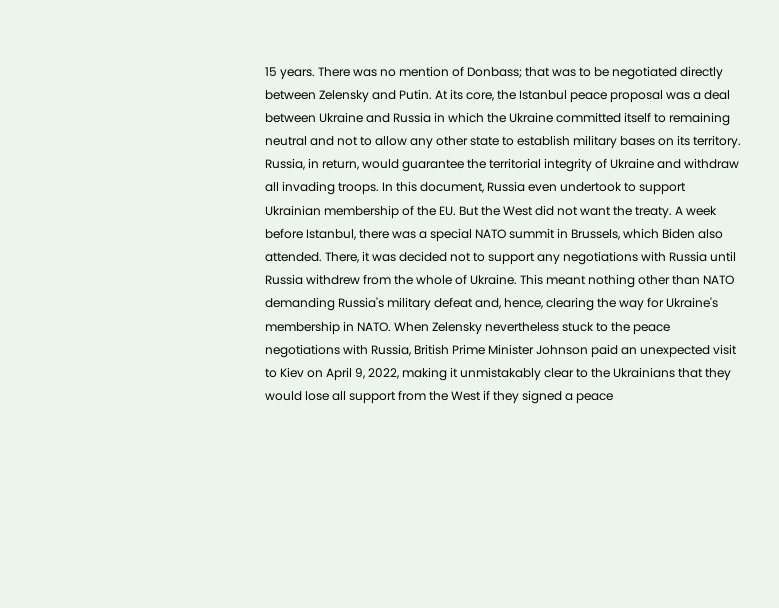15 years. There was no mention of Donbass; that was to be negotiated directly between Zelensky and Putin. At its core, the Istanbul peace proposal was a deal between Ukraine and Russia in which the Ukraine committed itself to remaining neutral and not to allow any other state to establish military bases on its territory. Russia, in return, would guarantee the territorial integrity of Ukraine and withdraw all invading troops. In this document, Russia even undertook to support Ukrainian membership of the EU. But the West did not want the treaty. A week before Istanbul, there was a special NATO summit in Brussels, which Biden also attended. There, it was decided not to support any negotiations with Russia until Russia withdrew from the whole of Ukraine. This meant nothing other than NATO demanding Russia's military defeat and, hence, clearing the way for Ukraine's membership in NATO. When Zelensky nevertheless stuck to the peace negotiations with Russia, British Prime Minister Johnson paid an unexpected visit to Kiev on April 9, 2022, making it unmistakably clear to the Ukrainians that they would lose all support from the West if they signed a peace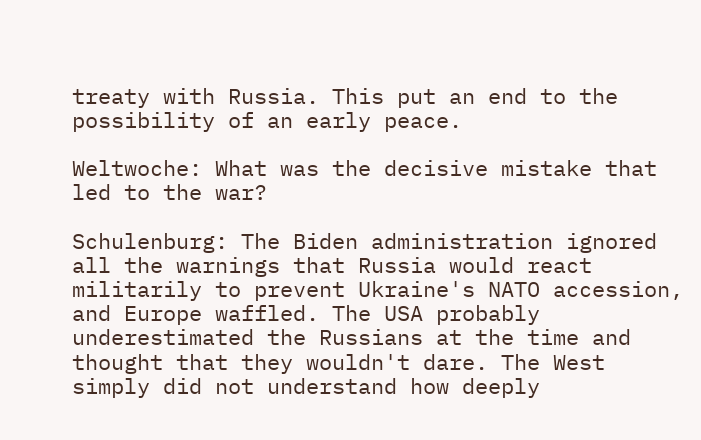treaty with Russia. This put an end to the possibility of an early peace.

Weltwoche: What was the decisive mistake that led to the war?

Schulenburg: The Biden administration ignored all the warnings that Russia would react militarily to prevent Ukraine's NATO accession, and Europe waffled. The USA probably underestimated the Russians at the time and thought that they wouldn't dare. The West simply did not understand how deeply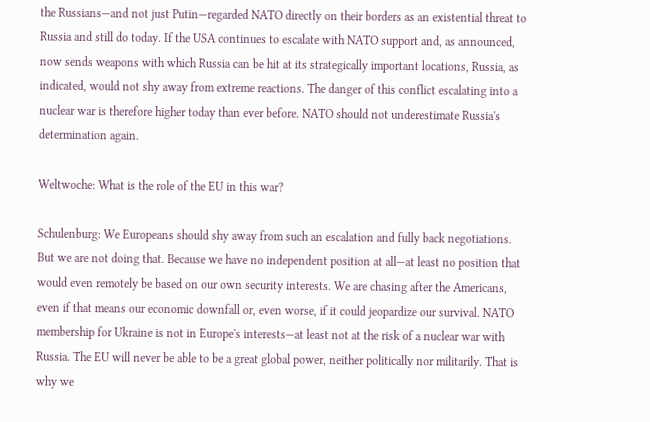the Russians—and not just Putin—regarded NATO directly on their borders as an existential threat to Russia and still do today. If the USA continues to escalate with NATO support and, as announced, now sends weapons with which Russia can be hit at its strategically important locations, Russia, as indicated, would not shy away from extreme reactions. The danger of this conflict escalating into a nuclear war is therefore higher today than ever before. NATO should not underestimate Russia's determination again.

Weltwoche: What is the role of the EU in this war?

Schulenburg: We Europeans should shy away from such an escalation and fully back negotiations. But we are not doing that. Because we have no independent position at all—at least no position that would even remotely be based on our own security interests. We are chasing after the Americans, even if that means our economic downfall or, even worse, if it could jeopardize our survival. NATO membership for Ukraine is not in Europe's interests—at least not at the risk of a nuclear war with Russia. The EU will never be able to be a great global power, neither politically nor militarily. That is why we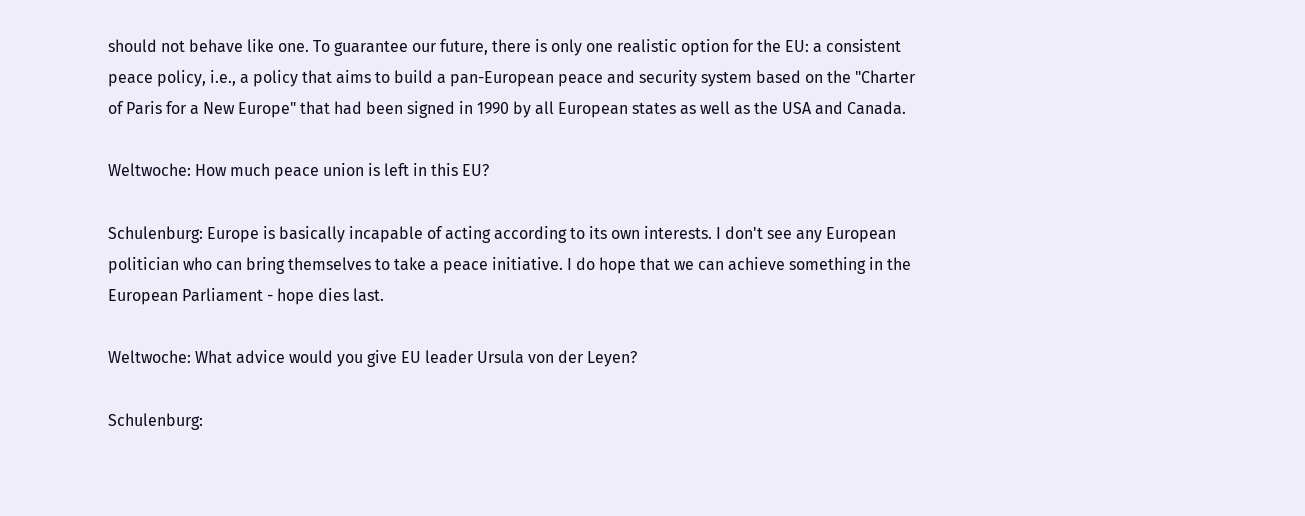should not behave like one. To guarantee our future, there is only one realistic option for the EU: a consistent peace policy, i.e., a policy that aims to build a pan-European peace and security system based on the "Charter of Paris for a New Europe" that had been signed in 1990 by all European states as well as the USA and Canada.

Weltwoche: How much peace union is left in this EU?

Schulenburg: Europe is basically incapable of acting according to its own interests. I don't see any European politician who can bring themselves to take a peace initiative. I do hope that we can achieve something in the European Parliament - hope dies last.

Weltwoche: What advice would you give EU leader Ursula von der Leyen?

Schulenburg: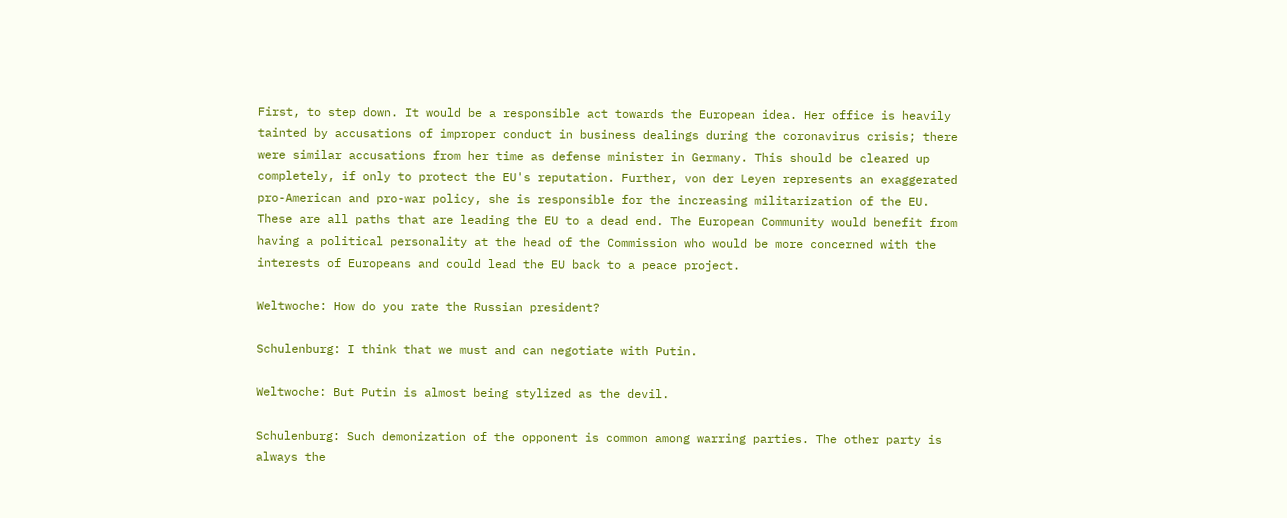First, to step down. It would be a responsible act towards the European idea. Her office is heavily tainted by accusations of improper conduct in business dealings during the coronavirus crisis; there were similar accusations from her time as defense minister in Germany. This should be cleared up completely, if only to protect the EU's reputation. Further, von der Leyen represents an exaggerated pro-American and pro-war policy, she is responsible for the increasing militarization of the EU. These are all paths that are leading the EU to a dead end. The European Community would benefit from having a political personality at the head of the Commission who would be more concerned with the interests of Europeans and could lead the EU back to a peace project.

Weltwoche: How do you rate the Russian president?

Schulenburg: I think that we must and can negotiate with Putin.

Weltwoche: But Putin is almost being stylized as the devil.

Schulenburg: Such demonization of the opponent is common among warring parties. The other party is always the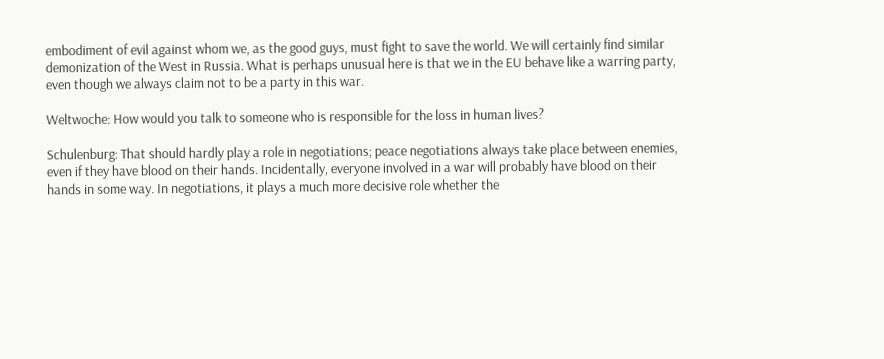embodiment of evil against whom we, as the good guys, must fight to save the world. We will certainly find similar demonization of the West in Russia. What is perhaps unusual here is that we in the EU behave like a warring party, even though we always claim not to be a party in this war.

Weltwoche: How would you talk to someone who is responsible for the loss in human lives?

Schulenburg: That should hardly play a role in negotiations; peace negotiations always take place between enemies, even if they have blood on their hands. Incidentally, everyone involved in a war will probably have blood on their hands in some way. In negotiations, it plays a much more decisive role whether the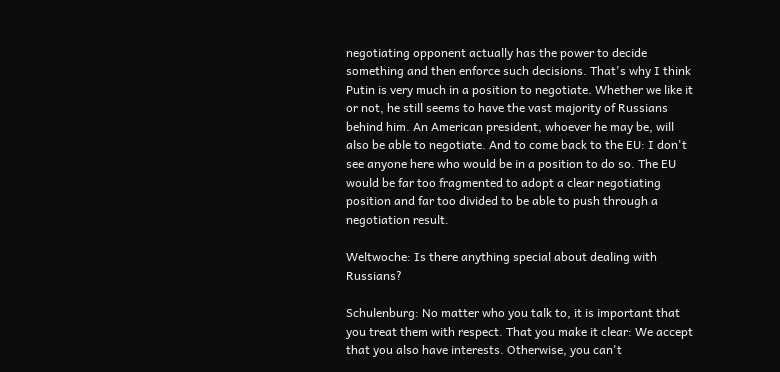negotiating opponent actually has the power to decide something and then enforce such decisions. That's why I think Putin is very much in a position to negotiate. Whether we like it or not, he still seems to have the vast majority of Russians behind him. An American president, whoever he may be, will also be able to negotiate. And to come back to the EU: I don't see anyone here who would be in a position to do so. The EU would be far too fragmented to adopt a clear negotiating position and far too divided to be able to push through a negotiation result.

Weltwoche: Is there anything special about dealing with Russians?

Schulenburg: No matter who you talk to, it is important that you treat them with respect. That you make it clear: We accept that you also have interests. Otherwise, you can't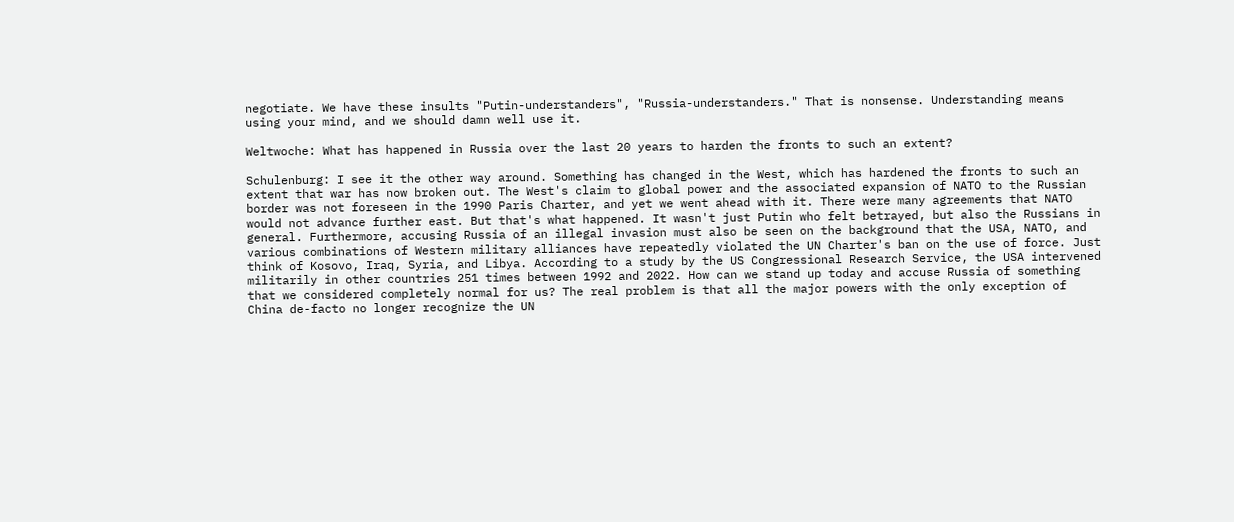negotiate. We have these insults "Putin-understanders", "Russia-understanders." That is nonsense. Understanding means using your mind, and we should damn well use it.

Weltwoche: What has happened in Russia over the last 20 years to harden the fronts to such an extent?

Schulenburg: I see it the other way around. Something has changed in the West, which has hardened the fronts to such an extent that war has now broken out. The West's claim to global power and the associated expansion of NATO to the Russian border was not foreseen in the 1990 Paris Charter, and yet we went ahead with it. There were many agreements that NATO would not advance further east. But that's what happened. It wasn't just Putin who felt betrayed, but also the Russians in general. Furthermore, accusing Russia of an illegal invasion must also be seen on the background that the USA, NATO, and various combinations of Western military alliances have repeatedly violated the UN Charter's ban on the use of force. Just think of Kosovo, Iraq, Syria, and Libya. According to a study by the US Congressional Research Service, the USA intervened militarily in other countries 251 times between 1992 and 2022. How can we stand up today and accuse Russia of something that we considered completely normal for us? The real problem is that all the major powers with the only exception of China de-facto no longer recognize the UN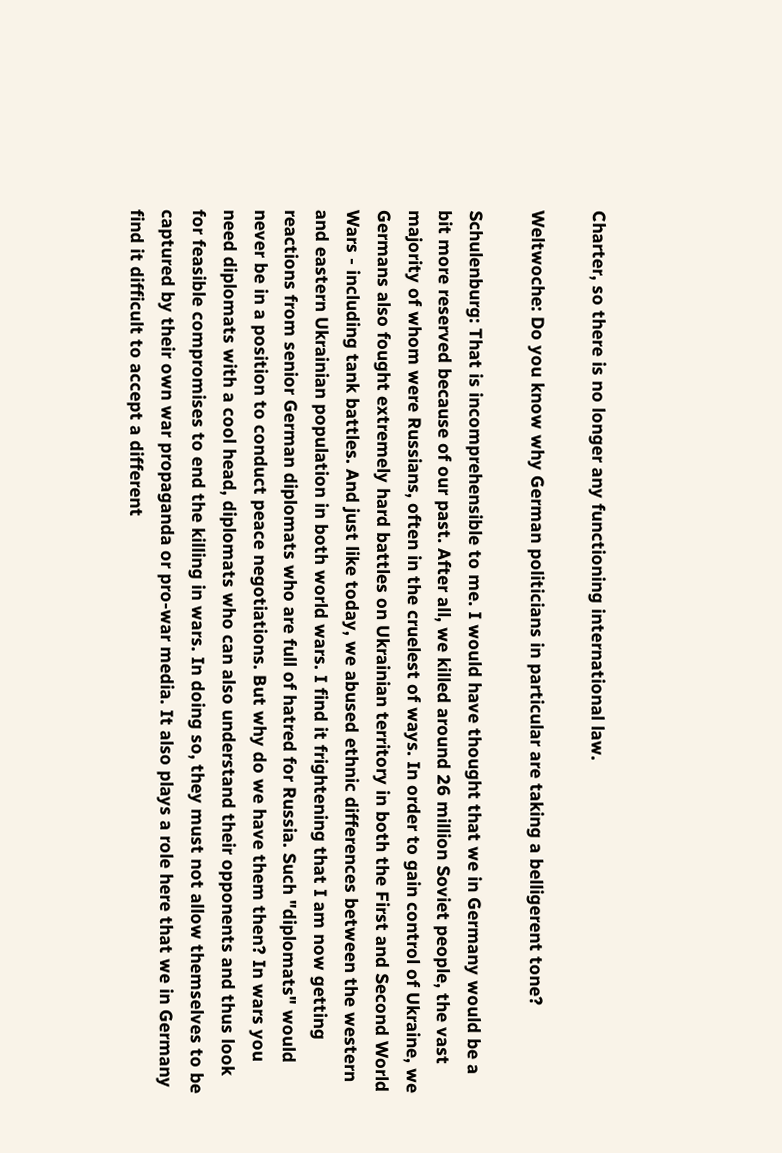Charter, so there is no longer any functioning international law.

Weltwoche: Do you know why German politicians in particular are taking a belligerent tone?

Schulenburg: That is incomprehensible to me. I would have thought that we in Germany would be a bit more reserved because of our past. After all, we killed around 26 million Soviet people, the vast majority of whom were Russians, often in the cruelest of ways. In order to gain control of Ukraine, we Germans also fought extremely hard battles on Ukrainian territory in both the First and Second World Wars - including tank battles. And just like today, we abused ethnic differences between the western and eastern Ukrainian population in both world wars. I find it frightening that I am now getting reactions from senior German diplomats who are full of hatred for Russia. Such "diplomats" would never be in a position to conduct peace negotiations. But why do we have them then? In wars you need diplomats with a cool head, diplomats who can also understand their opponents and thus look for feasible compromises to end the killing in wars. In doing so, they must not allow themselves to be captured by their own war propaganda or pro-war media. It also plays a role here that we in Germany find it difficult to accept a different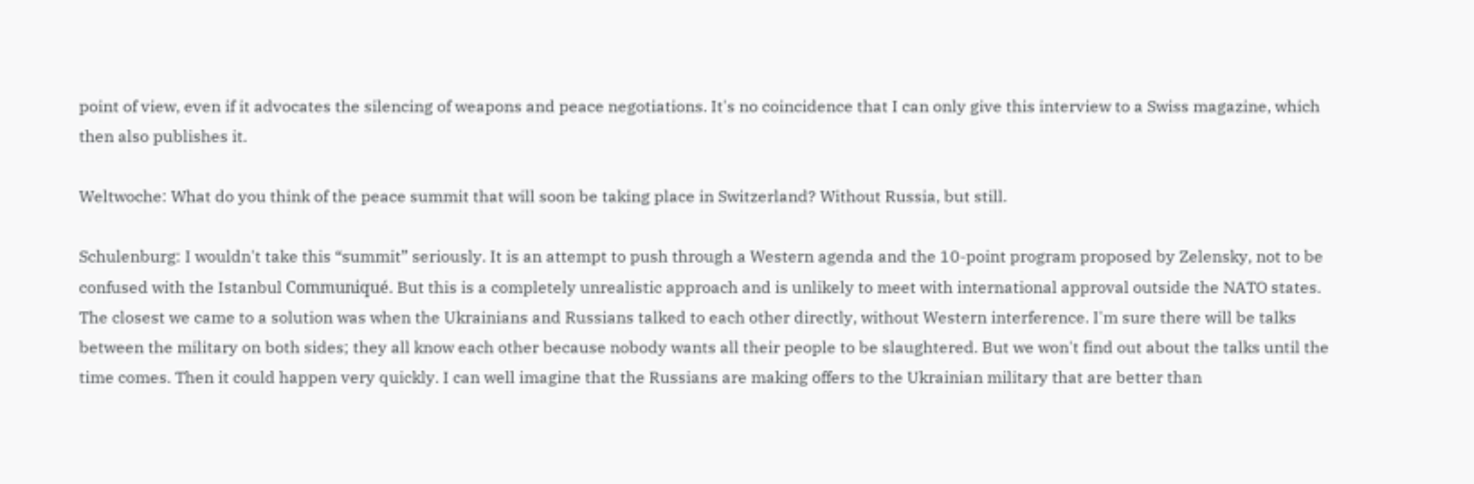point of view, even if it advocates the silencing of weapons and peace negotiations. It's no coincidence that I can only give this interview to a Swiss magazine, which then also publishes it.

Weltwoche: What do you think of the peace summit that will soon be taking place in Switzerland? Without Russia, but still.

Schulenburg: I wouldn't take this “summit” seriously. It is an attempt to push through a Western agenda and the 10-point program proposed by Zelensky, not to be confused with the Istanbul Communiqué. But this is a completely unrealistic approach and is unlikely to meet with international approval outside the NATO states. The closest we came to a solution was when the Ukrainians and Russians talked to each other directly, without Western interference. I'm sure there will be talks between the military on both sides; they all know each other because nobody wants all their people to be slaughtered. But we won't find out about the talks until the time comes. Then it could happen very quickly. I can well imagine that the Russians are making offers to the Ukrainian military that are better than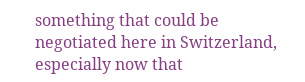something that could be negotiated here in Switzerland, especially now that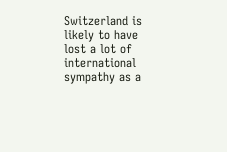Switzerland is likely to have lost a lot of international sympathy as a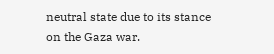neutral state due to its stance on the Gaza war.